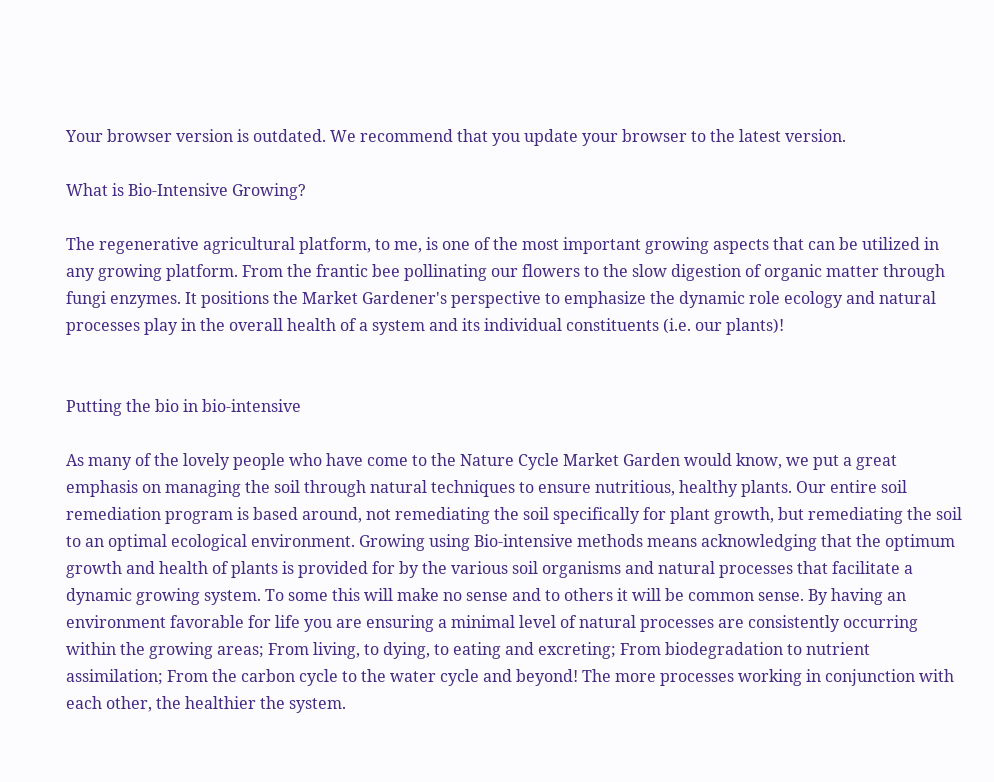Your browser version is outdated. We recommend that you update your browser to the latest version.

What is Bio-Intensive Growing?

The regenerative agricultural platform, to me, is one of the most important growing aspects that can be utilized in any growing platform. From the frantic bee pollinating our flowers to the slow digestion of organic matter through fungi enzymes. It positions the Market Gardener's perspective to emphasize the dynamic role ecology and natural processes play in the overall health of a system and its individual constituents (i.e. our plants)!


Putting the bio in bio-intensive

As many of the lovely people who have come to the Nature Cycle Market Garden would know, we put a great emphasis on managing the soil through natural techniques to ensure nutritious, healthy plants. Our entire soil remediation program is based around, not remediating the soil specifically for plant growth, but remediating the soil to an optimal ecological environment. Growing using Bio-intensive methods means acknowledging that the optimum growth and health of plants is provided for by the various soil organisms and natural processes that facilitate a dynamic growing system. To some this will make no sense and to others it will be common sense. By having an environment favorable for life you are ensuring a minimal level of natural processes are consistently occurring within the growing areas; From living, to dying, to eating and excreting; From biodegradation to nutrient assimilation; From the carbon cycle to the water cycle and beyond! The more processes working in conjunction with each other, the healthier the system.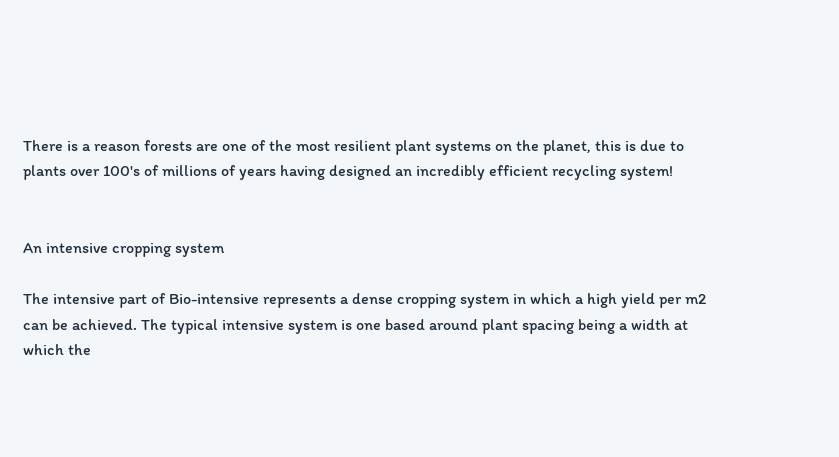There is a reason forests are one of the most resilient plant systems on the planet, this is due to plants over 100's of millions of years having designed an incredibly efficient recycling system!


An intensive cropping system

The intensive part of Bio-intensive represents a dense cropping system in which a high yield per m2 can be achieved. The typical intensive system is one based around plant spacing being a width at which the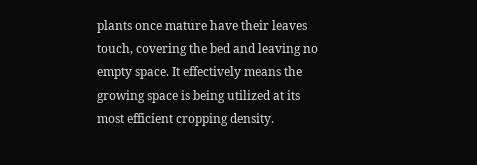plants once mature have their leaves touch, covering the bed and leaving no empty space. It effectively means the growing space is being utilized at its most efficient cropping density.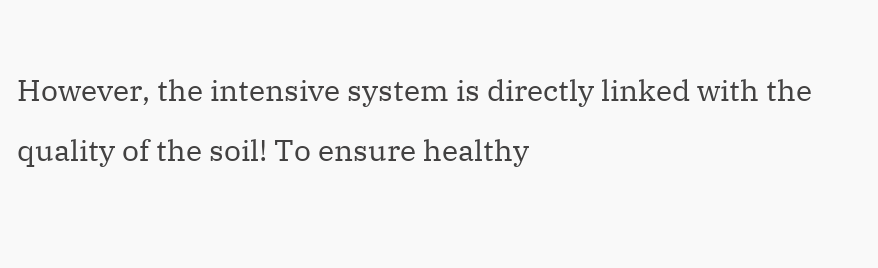However, the intensive system is directly linked with the quality of the soil! To ensure healthy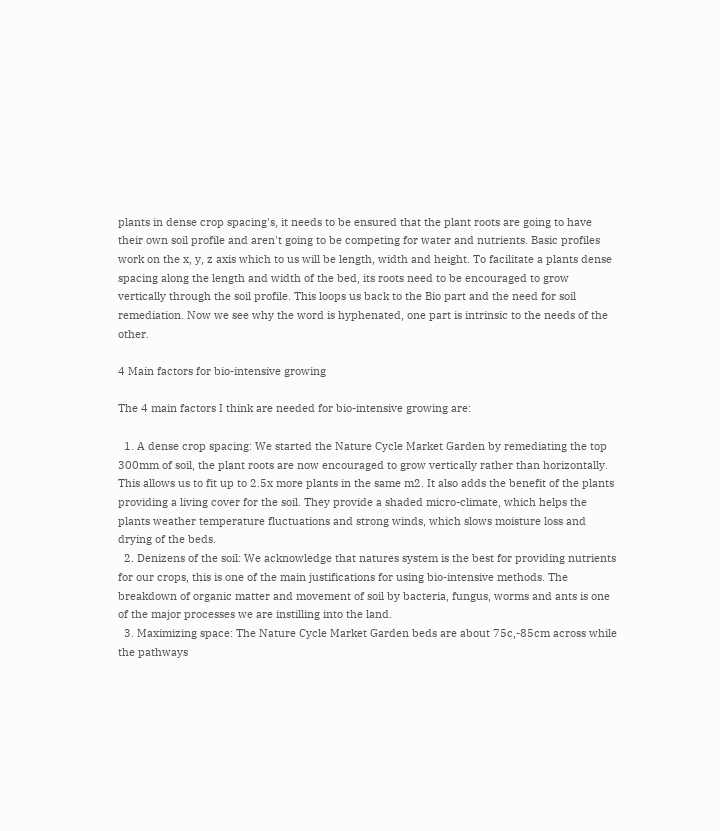plants in dense crop spacing's, it needs to be ensured that the plant roots are going to have their own soil profile and aren't going to be competing for water and nutrients. Basic profiles work on the x, y, z axis which to us will be length, width and height. To facilitate a plants dense spacing along the length and width of the bed, its roots need to be encouraged to grow vertically through the soil profile. This loops us back to the Bio part and the need for soil remediation. Now we see why the word is hyphenated, one part is intrinsic to the needs of the other.

4 Main factors for bio-intensive growing

The 4 main factors I think are needed for bio-intensive growing are:

  1. A dense crop spacing: We started the Nature Cycle Market Garden by remediating the top 300mm of soil, the plant roots are now encouraged to grow vertically rather than horizontally. This allows us to fit up to 2.5x more plants in the same m2. It also adds the benefit of the plants providing a living cover for the soil. They provide a shaded micro-climate, which helps the plants weather temperature fluctuations and strong winds, which slows moisture loss and drying of the beds.
  2. Denizens of the soil: We acknowledge that natures system is the best for providing nutrients for our crops, this is one of the main justifications for using bio-intensive methods. The breakdown of organic matter and movement of soil by bacteria, fungus, worms and ants is one of the major processes we are instilling into the land.
  3. Maximizing space: The Nature Cycle Market Garden beds are about 75c,-85cm across while the pathways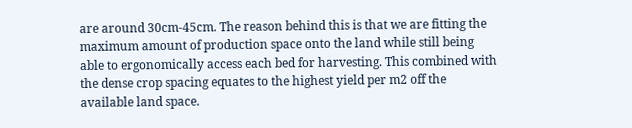are around 30cm-45cm. The reason behind this is that we are fitting the maximum amount of production space onto the land while still being able to ergonomically access each bed for harvesting. This combined with the dense crop spacing equates to the highest yield per m2 off the available land space.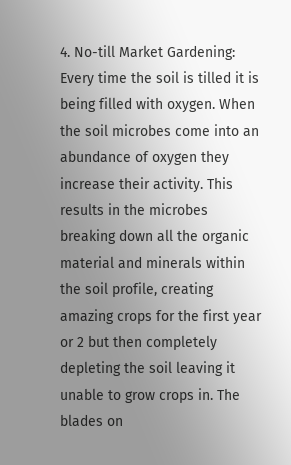4. No-till Market Gardening: Every time the soil is tilled it is being filled with oxygen. When the soil microbes come into an abundance of oxygen they increase their activity. This results in the microbes breaking down all the organic material and minerals within the soil profile, creating amazing crops for the first year or 2 but then completely depleting the soil leaving it unable to grow crops in. The blades on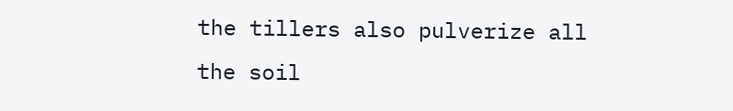the tillers also pulverize all the soil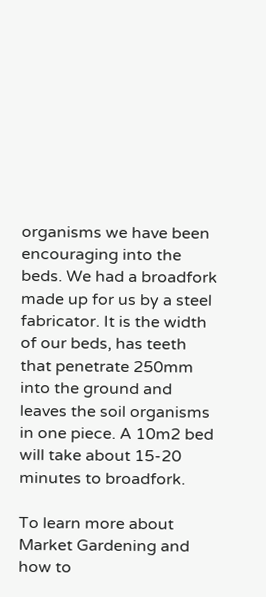organisms we have been encouraging into the beds. We had a broadfork made up for us by a steel fabricator. It is the width of our beds, has teeth that penetrate 250mm into the ground and leaves the soil organisms in one piece. A 10m2 bed will take about 15-20 minutes to broadfork.

To learn more about Market Gardening and how to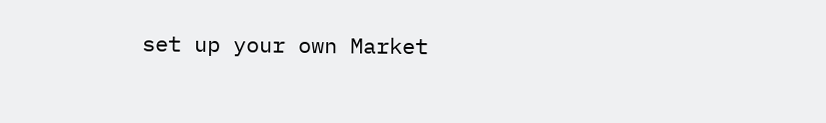set up your own Market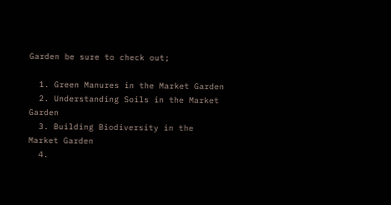Garden be sure to check out;

  1. Green Manures in the Market Garden
  2. Understanding Soils in the Market Garden
  3. Building Biodiversity in the Market Garden
  4.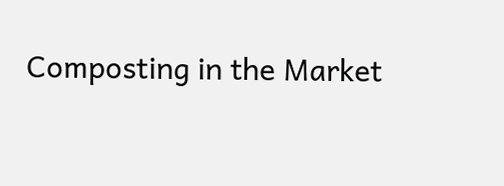Composting in the Market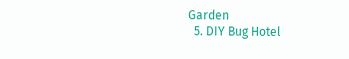Garden
  5. DIY Bug Hotel